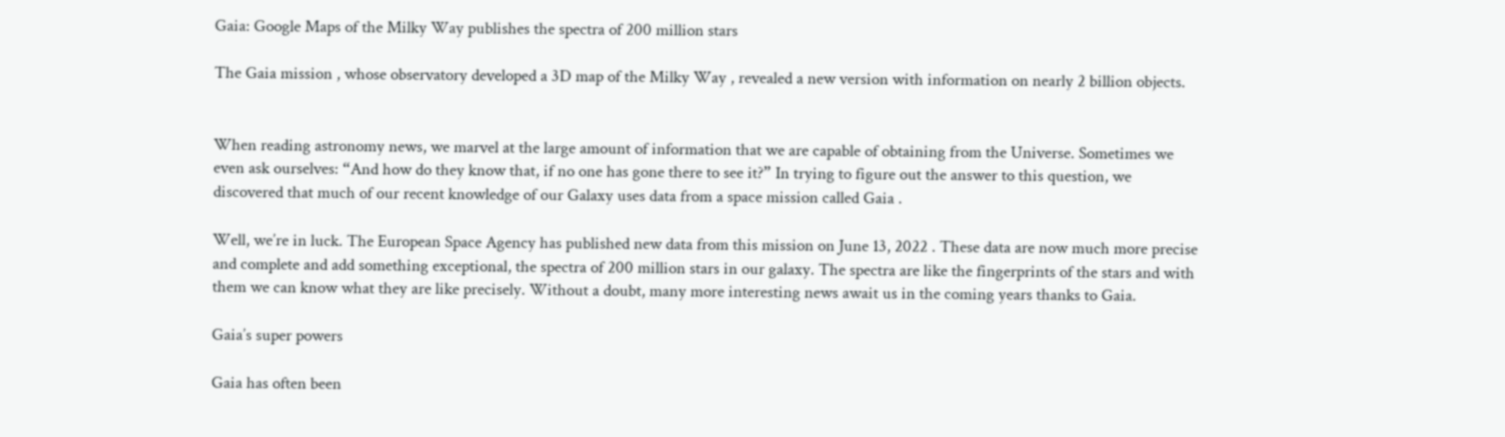Gaia: Google Maps of the Milky Way publishes the spectra of 200 million stars

The Gaia mission , whose observatory developed a 3D map of the Milky Way , revealed a new version with information on nearly 2 billion objects.


When reading astronomy news, we marvel at the large amount of information that we are capable of obtaining from the Universe. Sometimes we even ask ourselves: “And how do they know that, if no one has gone there to see it?” In trying to figure out the answer to this question, we discovered that much of our recent knowledge of our Galaxy uses data from a space mission called Gaia .

Well, we’re in luck. The European Space Agency has published new data from this mission on June 13, 2022 . These data are now much more precise and complete and add something exceptional, the spectra of 200 million stars in our galaxy. The spectra are like the fingerprints of the stars and with them we can know what they are like precisely. Without a doubt, many more interesting news await us in the coming years thanks to Gaia.

Gaia’s super powers

Gaia has often been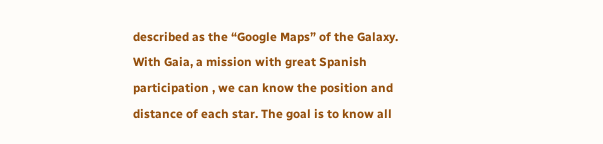described as the “Google Maps” of the Galaxy. With Gaia, a mission with great Spanish participation , we can know the position and distance of each star. The goal is to know all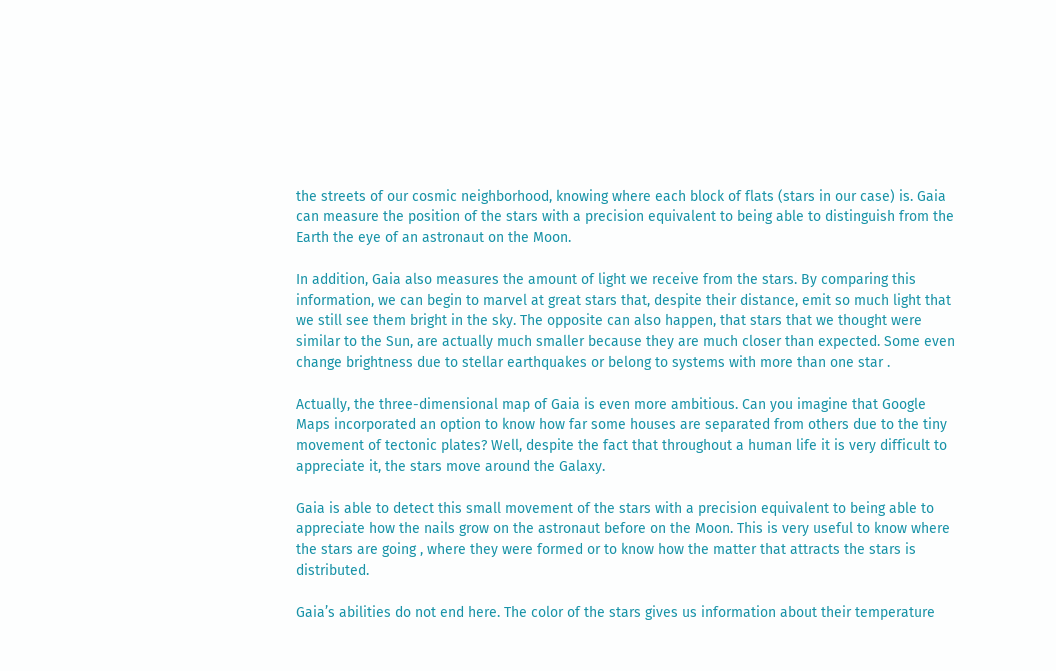the streets of our cosmic neighborhood, knowing where each block of flats (stars in our case) is. Gaia can measure the position of the stars with a precision equivalent to being able to distinguish from the Earth the eye of an astronaut on the Moon.

In addition, Gaia also measures the amount of light we receive from the stars. By comparing this information, we can begin to marvel at great stars that, despite their distance, emit so much light that we still see them bright in the sky. The opposite can also happen, that stars that we thought were similar to the Sun, are actually much smaller because they are much closer than expected. Some even change brightness due to stellar earthquakes or belong to systems with more than one star .

Actually, the three-dimensional map of Gaia is even more ambitious. Can you imagine that Google Maps incorporated an option to know how far some houses are separated from others due to the tiny movement of tectonic plates? Well, despite the fact that throughout a human life it is very difficult to appreciate it, the stars move around the Galaxy.

Gaia is able to detect this small movement of the stars with a precision equivalent to being able to appreciate how the nails grow on the astronaut before on the Moon. This is very useful to know where the stars are going , where they were formed or to know how the matter that attracts the stars is distributed.

Gaia’s abilities do not end here. The color of the stars gives us information about their temperature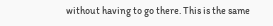without having to go there. This is the same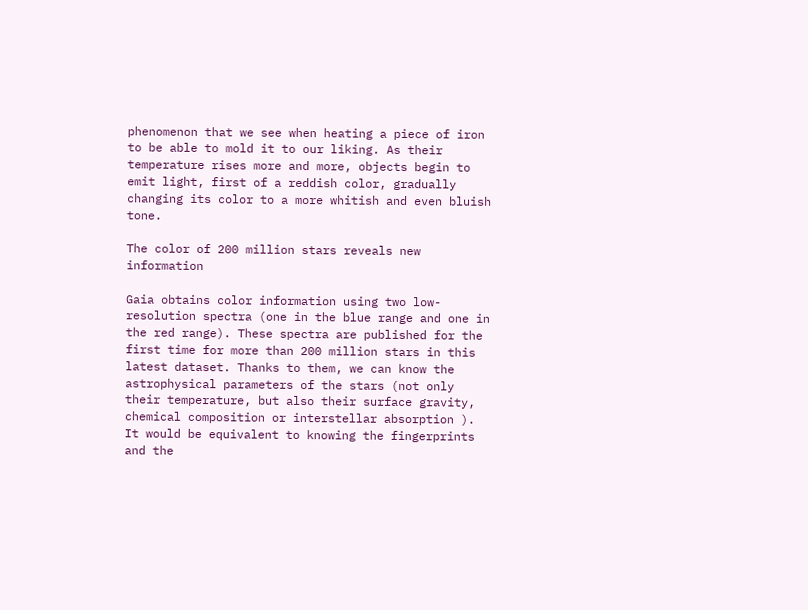phenomenon that we see when heating a piece of iron to be able to mold it to our liking. As their temperature rises more and more, objects begin to emit light, first of a reddish color, gradually changing its color to a more whitish and even bluish tone.

The color of 200 million stars reveals new information

Gaia obtains color information using two low-resolution spectra (one in the blue range and one in the red range). These spectra are published for the first time for more than 200 million stars in this latest dataset. Thanks to them, we can know the astrophysical parameters of the stars (not only their temperature, but also their surface gravity, chemical composition or interstellar absorption ). It would be equivalent to knowing the fingerprints and the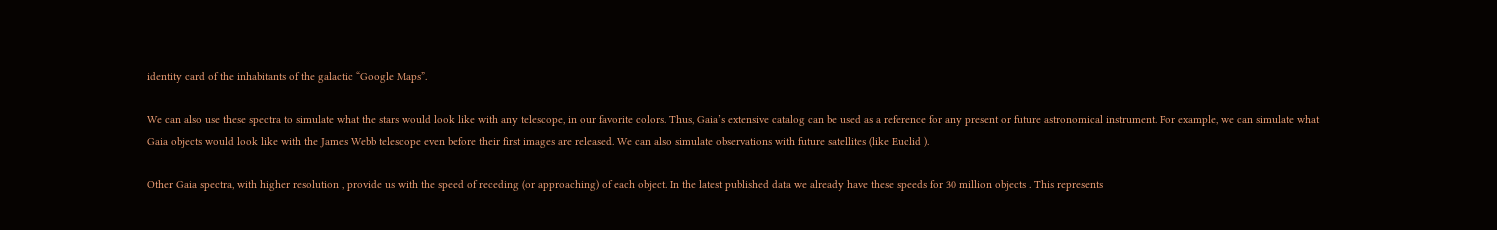identity card of the inhabitants of the galactic “Google Maps”.

We can also use these spectra to simulate what the stars would look like with any telescope, in our favorite colors. Thus, Gaia’s extensive catalog can be used as a reference for any present or future astronomical instrument. For example, we can simulate what Gaia objects would look like with the James Webb telescope even before their first images are released. We can also simulate observations with future satellites (like Euclid ).

Other Gaia spectra, with higher resolution , provide us with the speed of receding (or approaching) of each object. In the latest published data we already have these speeds for 30 million objects . This represents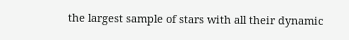the largest sample of stars with all their dynamic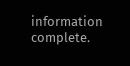information complete.